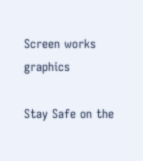Screen works graphics

Stay Safe on the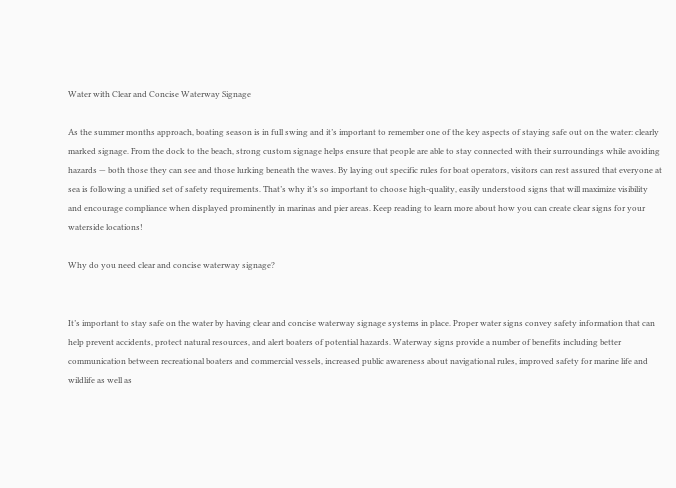Water with Clear and Concise Waterway Signage

As the summer months approach, boating season is in full swing and it’s important to remember one of the key aspects of staying safe out on the water: clearly marked signage. From the dock to the beach, strong custom signage helps ensure that people are able to stay connected with their surroundings while avoiding hazards — both those they can see and those lurking beneath the waves. By laying out specific rules for boat operators, visitors can rest assured that everyone at sea is following a unified set of safety requirements. That’s why it’s so important to choose high-quality, easily understood signs that will maximize visibility and encourage compliance when displayed prominently in marinas and pier areas. Keep reading to learn more about how you can create clear signs for your waterside locations!

Why do you need clear and concise waterway signage?


It’s important to stay safe on the water by having clear and concise waterway signage systems in place. Proper water signs convey safety information that can help prevent accidents, protect natural resources, and alert boaters of potential hazards. Waterway signs provide a number of benefits including better communication between recreational boaters and commercial vessels, increased public awareness about navigational rules, improved safety for marine life and wildlife as well as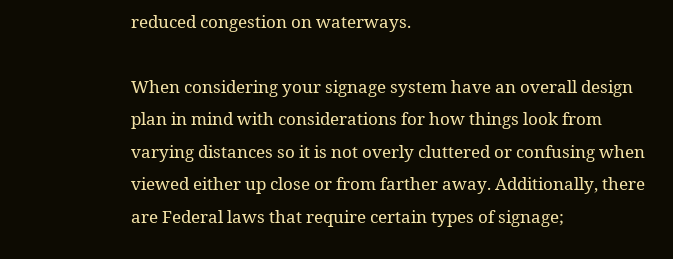reduced congestion on waterways.

When considering your signage system have an overall design plan in mind with considerations for how things look from varying distances so it is not overly cluttered or confusing when viewed either up close or from farther away. Additionally, there are Federal laws that require certain types of signage;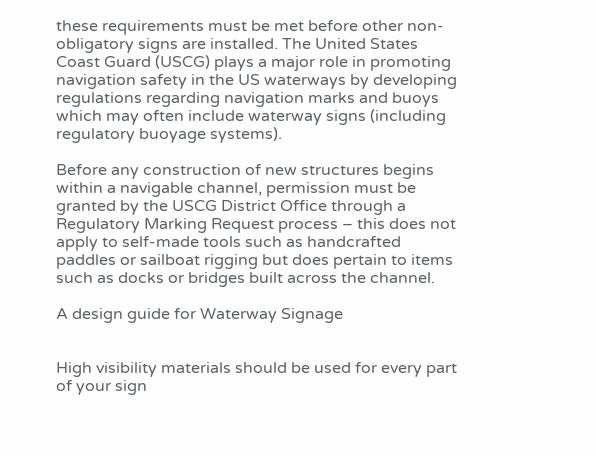these requirements must be met before other non-obligatory signs are installed. The United States Coast Guard (USCG) plays a major role in promoting navigation safety in the US waterways by developing regulations regarding navigation marks and buoys which may often include waterway signs (including regulatory buoyage systems).

Before any construction of new structures begins within a navigable channel, permission must be granted by the USCG District Office through a Regulatory Marking Request process – this does not apply to self-made tools such as handcrafted paddles or sailboat rigging but does pertain to items such as docks or bridges built across the channel.

A design guide for Waterway Signage


High visibility materials should be used for every part of your sign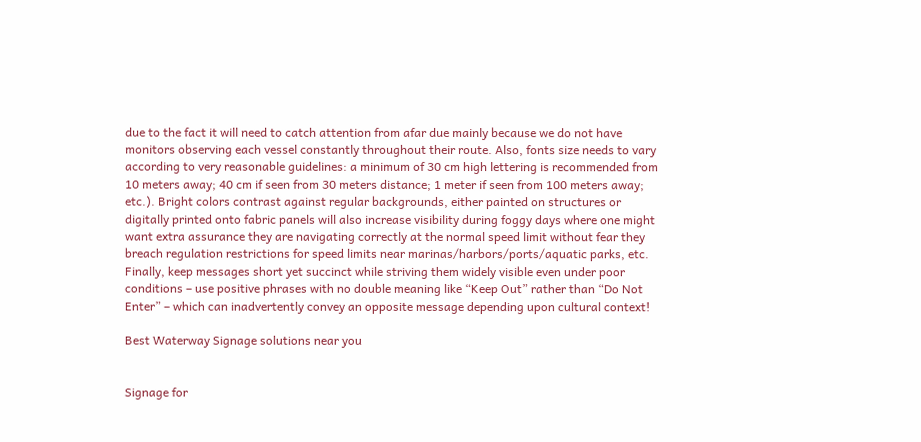due to the fact it will need to catch attention from afar due mainly because we do not have monitors observing each vessel constantly throughout their route. Also, fonts size needs to vary according to very reasonable guidelines: a minimum of 30 cm high lettering is recommended from 10 meters away; 40 cm if seen from 30 meters distance; 1 meter if seen from 100 meters away; etc.). Bright colors contrast against regular backgrounds, either painted on structures or digitally printed onto fabric panels will also increase visibility during foggy days where one might want extra assurance they are navigating correctly at the normal speed limit without fear they breach regulation restrictions for speed limits near marinas/harbors/ports/aquatic parks, etc. Finally, keep messages short yet succinct while striving them widely visible even under poor conditions – use positive phrases with no double meaning like “Keep Out” rather than “Do Not Enter” – which can inadvertently convey an opposite message depending upon cultural context!

Best Waterway Signage solutions near you


Signage for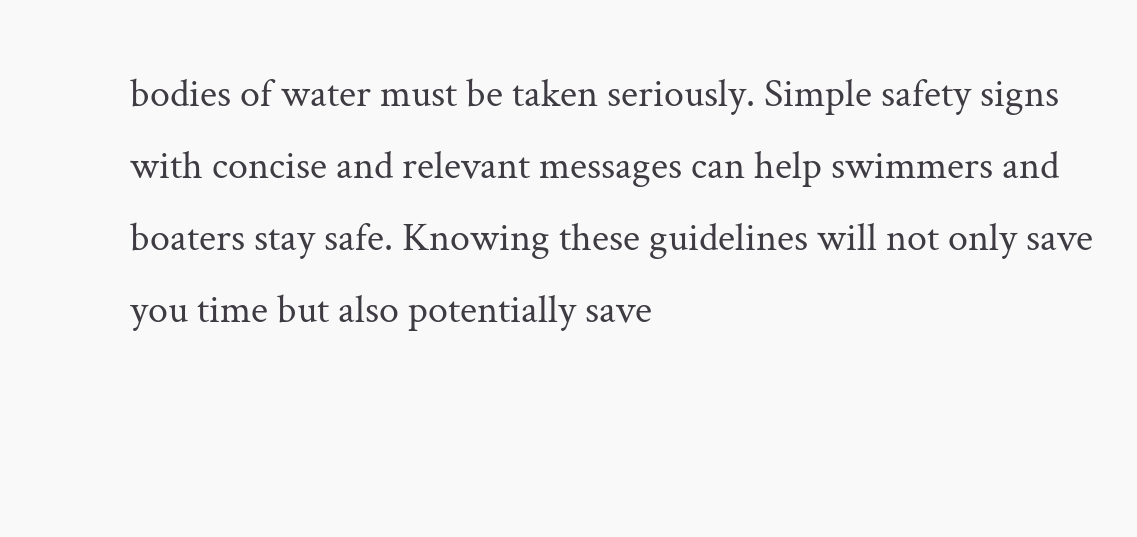bodies of water must be taken seriously. Simple safety signs with concise and relevant messages can help swimmers and boaters stay safe. Knowing these guidelines will not only save you time but also potentially save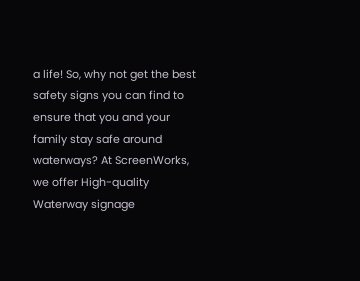a life! So, why not get the best safety signs you can find to ensure that you and your family stay safe around waterways? At ScreenWorks, we offer High-quality Waterway signage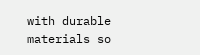with durable materials so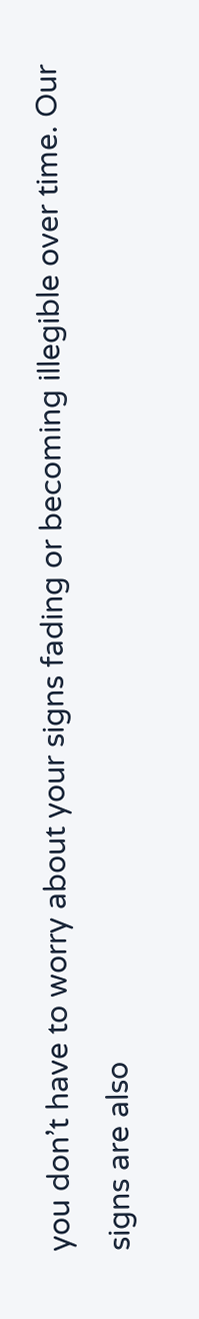you don’t have to worry about your signs fading or becoming illegible over time. Our signs are also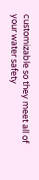customizable so they meet all of your water safety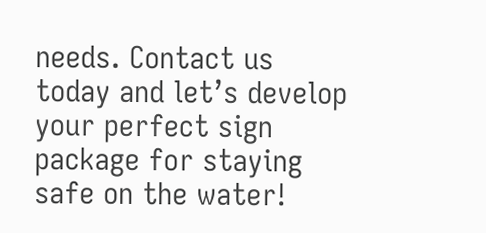needs. Contact us today and let’s develop your perfect sign package for staying safe on the water!